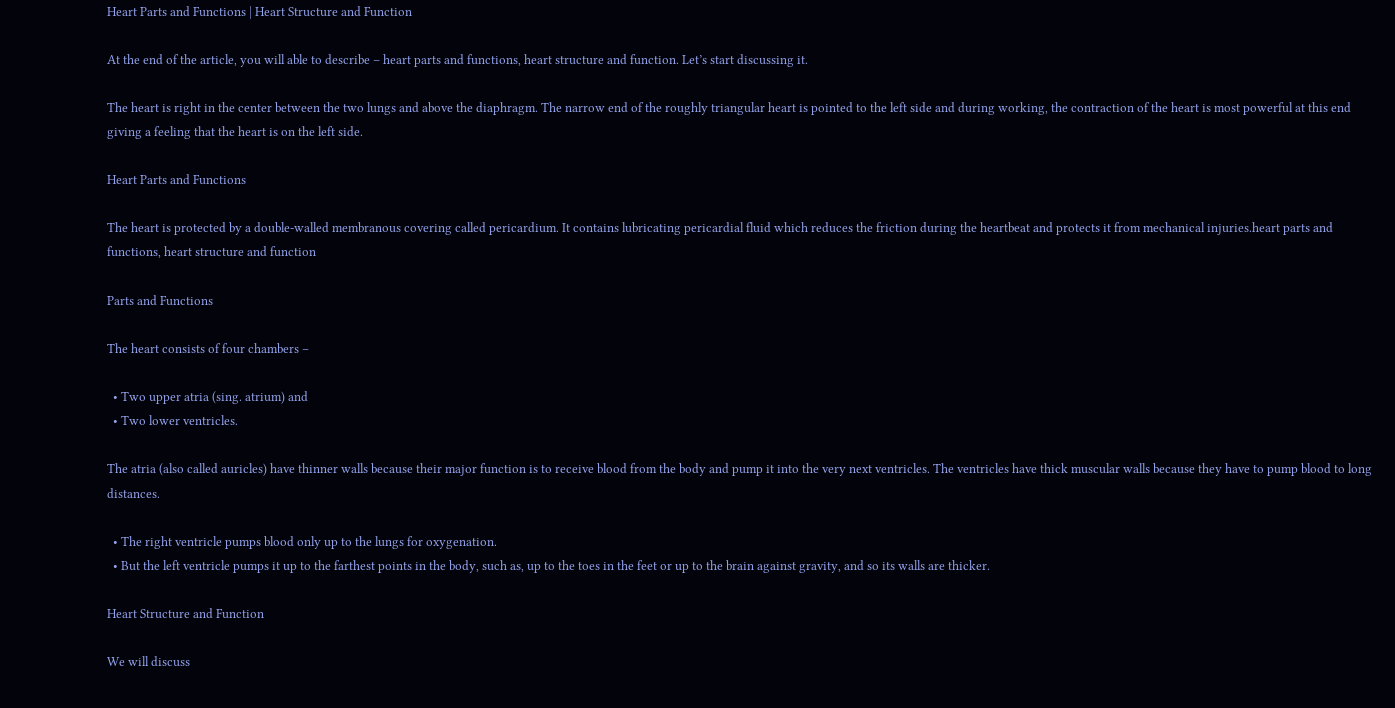Heart Parts and Functions | Heart Structure and Function

At the end of the article, you will able to describe – heart parts and functions, heart structure and function. Let’s start discussing it.

The heart is right in the center between the two lungs and above the diaphragm. The narrow end of the roughly triangular heart is pointed to the left side and during working, the contraction of the heart is most powerful at this end giving a feeling that the heart is on the left side.

Heart Parts and Functions

The heart is protected by a double-walled membranous covering called pericardium. It contains lubricating pericardial fluid which reduces the friction during the heartbeat and protects it from mechanical injuries.heart parts and functions, heart structure and function

Parts and Functions

The heart consists of four chambers –

  • Two upper atria (sing. atrium) and
  • Two lower ventricles.

The atria (also called auricles) have thinner walls because their major function is to receive blood from the body and pump it into the very next ventricles. The ventricles have thick muscular walls because they have to pump blood to long distances.

  • The right ventricle pumps blood only up to the lungs for oxygenation.
  • But the left ventricle pumps it up to the farthest points in the body, such as, up to the toes in the feet or up to the brain against gravity, and so its walls are thicker.

Heart Structure and Function

We will discuss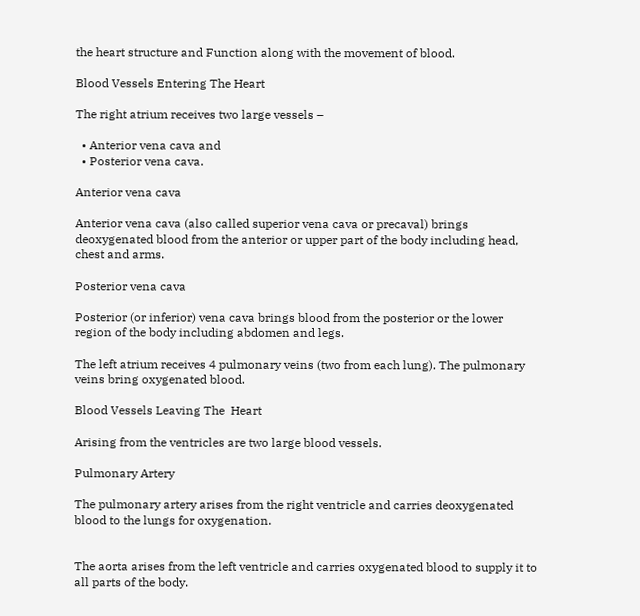the heart structure and Function along with the movement of blood.

Blood Vessels Entering The Heart

The right atrium receives two large vessels –

  • Anterior vena cava and
  • Posterior vena cava.

Anterior vena cava

Anterior vena cava (also called superior vena cava or precaval) brings deoxygenated blood from the anterior or upper part of the body including head, chest and arms.

Posterior vena cava

Posterior (or inferior) vena cava brings blood from the posterior or the lower region of the body including abdomen and legs.

The left atrium receives 4 pulmonary veins (two from each lung). The pulmonary veins bring oxygenated blood.

Blood Vessels Leaving The  Heart

Arising from the ventricles are two large blood vessels.

Pulmonary Artery

The pulmonary artery arises from the right ventricle and carries deoxygenated blood to the lungs for oxygenation.


The aorta arises from the left ventricle and carries oxygenated blood to supply it to all parts of the body.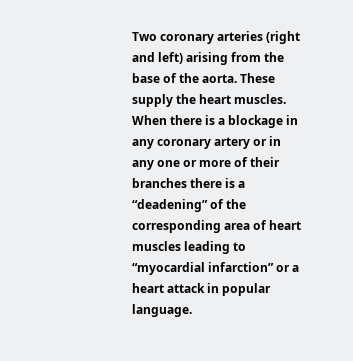Two coronary arteries (right and left) arising from the base of the aorta. These supply the heart muscles. When there is a blockage in any coronary artery or in any one or more of their branches there is a “deadening” of the corresponding area of heart muscles leading to “myocardial infarction” or a heart attack in popular language.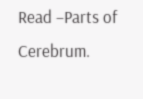Read –Parts of Cerebrum.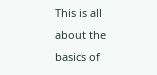This is all about the basics of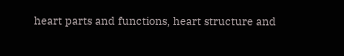heart parts and functions, heart structure and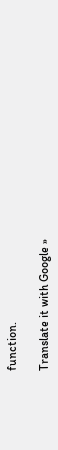function.

Translate it with Google »